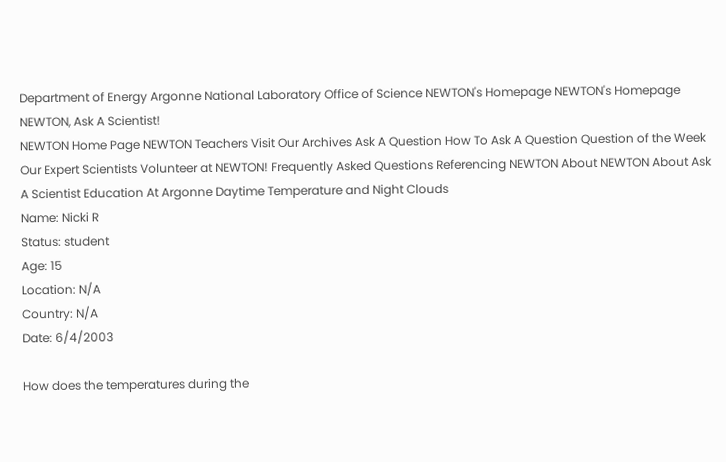Department of Energy Argonne National Laboratory Office of Science NEWTON's Homepage NEWTON's Homepage
NEWTON, Ask A Scientist!
NEWTON Home Page NEWTON Teachers Visit Our Archives Ask A Question How To Ask A Question Question of the Week Our Expert Scientists Volunteer at NEWTON! Frequently Asked Questions Referencing NEWTON About NEWTON About Ask A Scientist Education At Argonne Daytime Temperature and Night Clouds
Name: Nicki R
Status: student
Age: 15
Location: N/A
Country: N/A
Date: 6/4/2003

How does the temperatures during the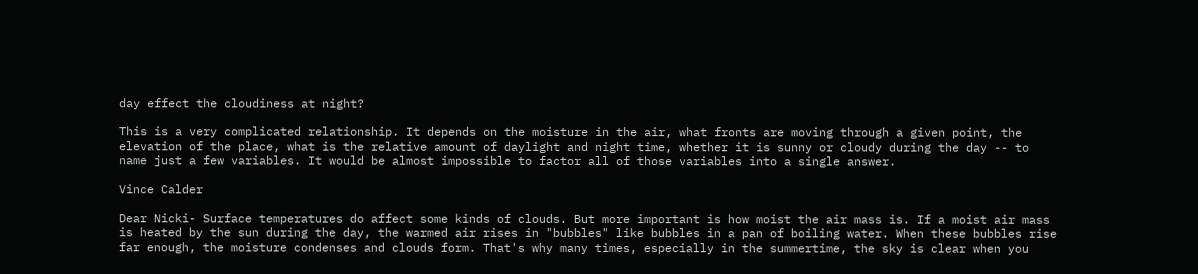day effect the cloudiness at night?

This is a very complicated relationship. It depends on the moisture in the air, what fronts are moving through a given point, the elevation of the place, what is the relative amount of daylight and night time, whether it is sunny or cloudy during the day -- to name just a few variables. It would be almost impossible to factor all of those variables into a single answer.

Vince Calder

Dear Nicki- Surface temperatures do affect some kinds of clouds. But more important is how moist the air mass is. If a moist air mass is heated by the sun during the day, the warmed air rises in "bubbles" like bubbles in a pan of boiling water. When these bubbles rise far enough, the moisture condenses and clouds form. That's why many times, especially in the summertime, the sky is clear when you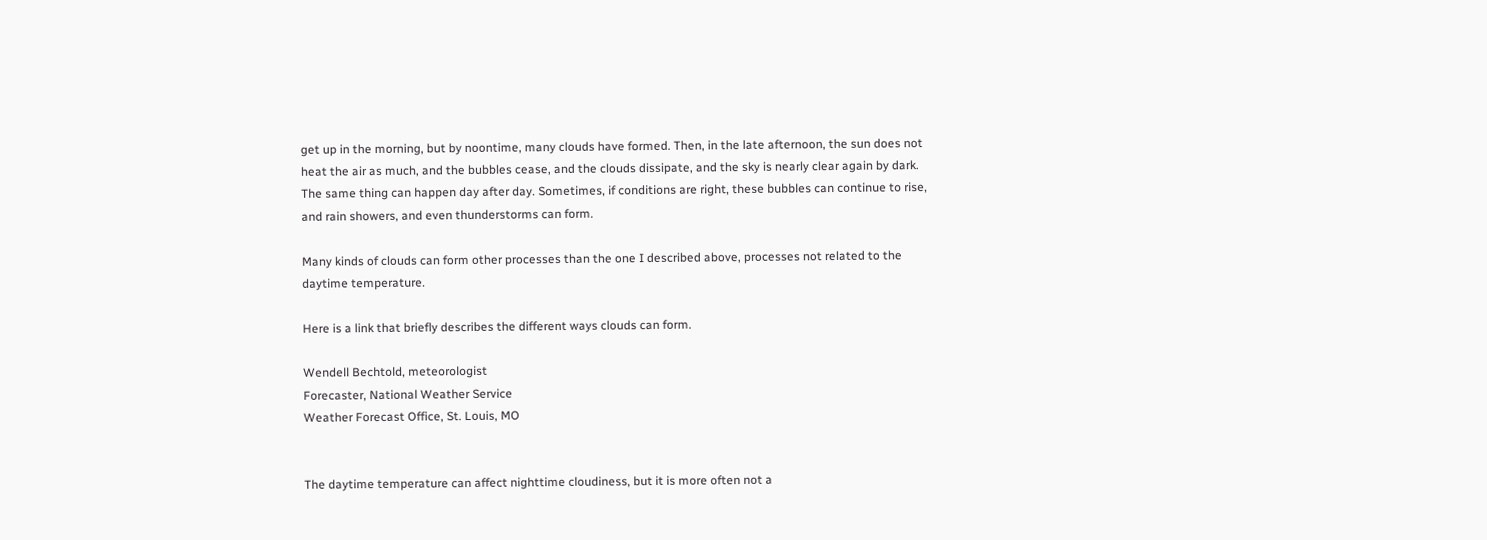get up in the morning, but by noontime, many clouds have formed. Then, in the late afternoon, the sun does not heat the air as much, and the bubbles cease, and the clouds dissipate, and the sky is nearly clear again by dark. The same thing can happen day after day. Sometimes, if conditions are right, these bubbles can continue to rise, and rain showers, and even thunderstorms can form.

Many kinds of clouds can form other processes than the one I described above, processes not related to the daytime temperature.

Here is a link that briefly describes the different ways clouds can form.

Wendell Bechtold, meteorologist
Forecaster, National Weather Service
Weather Forecast Office, St. Louis, MO


The daytime temperature can affect nighttime cloudiness, but it is more often not a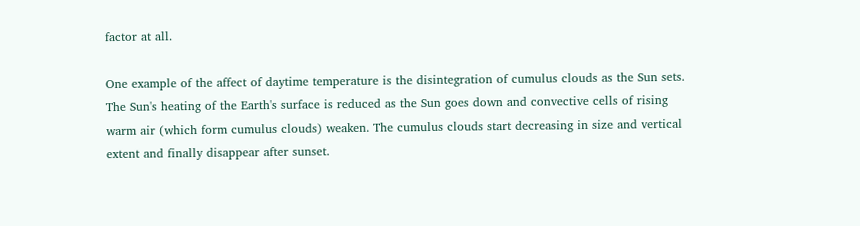factor at all.

One example of the affect of daytime temperature is the disintegration of cumulus clouds as the Sun sets. The Sun's heating of the Earth's surface is reduced as the Sun goes down and convective cells of rising warm air (which form cumulus clouds) weaken. The cumulus clouds start decreasing in size and vertical extent and finally disappear after sunset.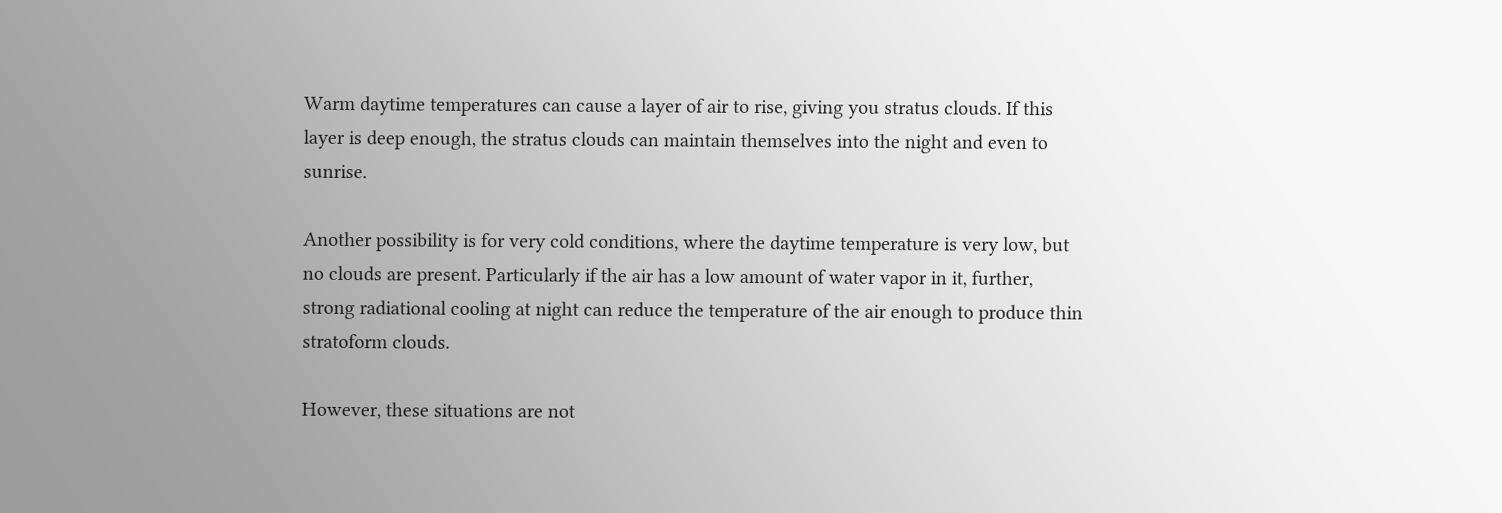Warm daytime temperatures can cause a layer of air to rise, giving you stratus clouds. If this layer is deep enough, the stratus clouds can maintain themselves into the night and even to sunrise.

Another possibility is for very cold conditions, where the daytime temperature is very low, but no clouds are present. Particularly if the air has a low amount of water vapor in it, further, strong radiational cooling at night can reduce the temperature of the air enough to produce thin stratoform clouds.

However, these situations are not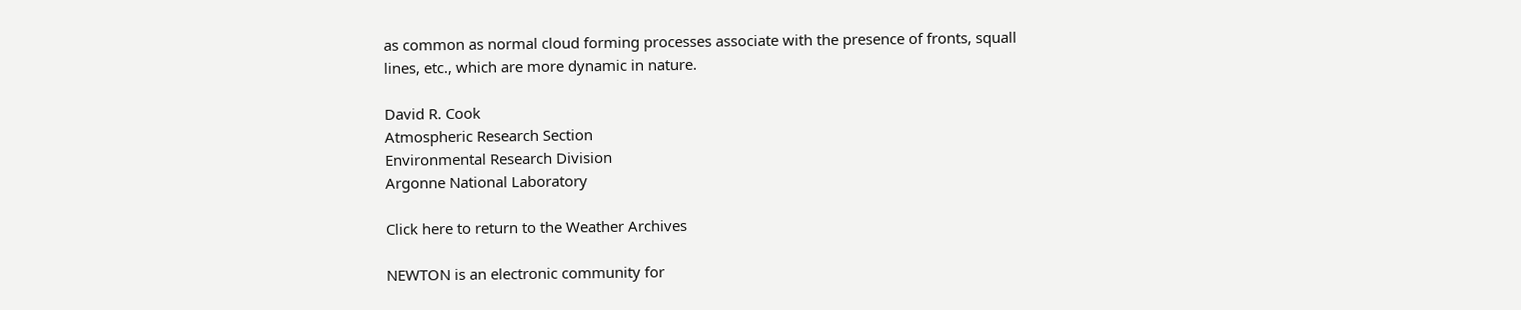as common as normal cloud forming processes associate with the presence of fronts, squall lines, etc., which are more dynamic in nature.

David R. Cook
Atmospheric Research Section
Environmental Research Division
Argonne National Laboratory

Click here to return to the Weather Archives

NEWTON is an electronic community for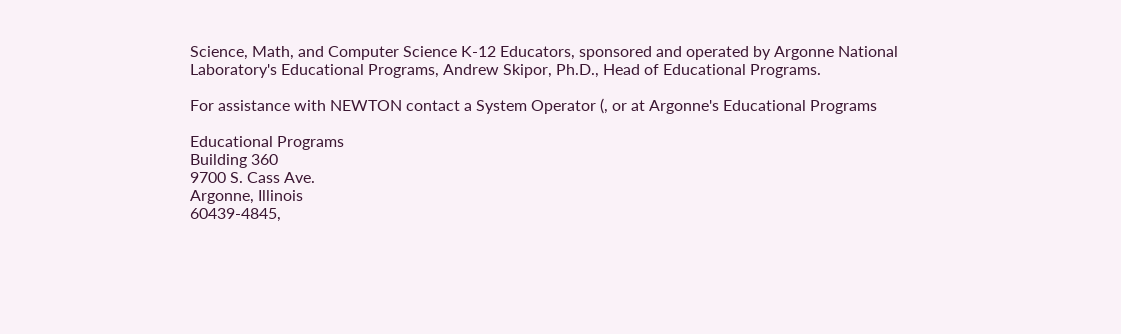Science, Math, and Computer Science K-12 Educators, sponsored and operated by Argonne National Laboratory's Educational Programs, Andrew Skipor, Ph.D., Head of Educational Programs.

For assistance with NEWTON contact a System Operator (, or at Argonne's Educational Programs

Educational Programs
Building 360
9700 S. Cass Ave.
Argonne, Illinois
60439-4845,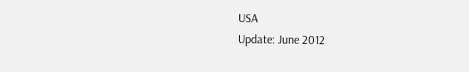USA
Update: June 2012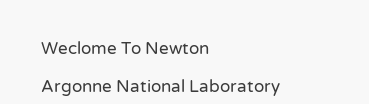Weclome To Newton

Argonne National Laboratory